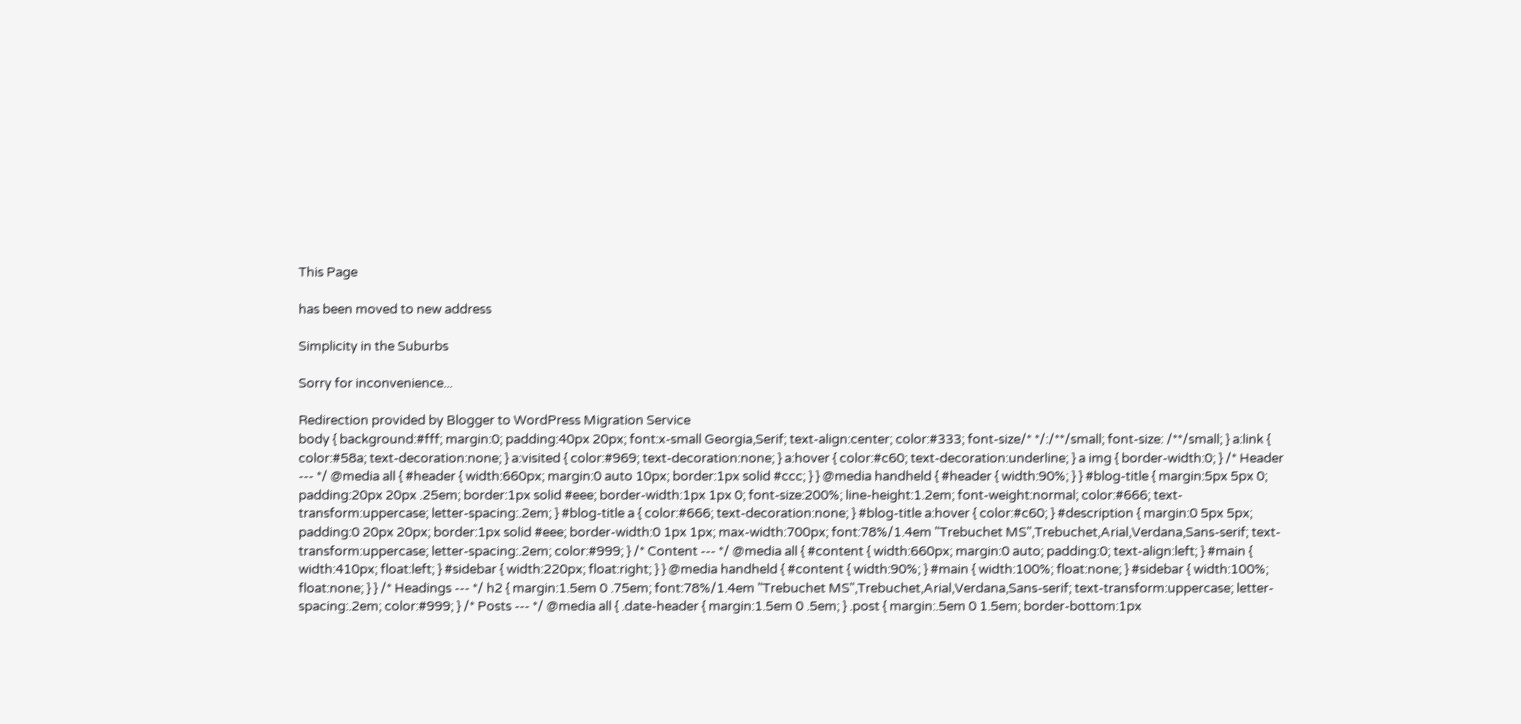This Page

has been moved to new address

Simplicity in the Suburbs

Sorry for inconvenience...

Redirection provided by Blogger to WordPress Migration Service
body { background:#fff; margin:0; padding:40px 20px; font:x-small Georgia,Serif; text-align:center; color:#333; font-size/* */:/**/small; font-size: /**/small; } a:link { color:#58a; text-decoration:none; } a:visited { color:#969; text-decoration:none; } a:hover { color:#c60; text-decoration:underline; } a img { border-width:0; } /* Header --- */ @media all { #header { width:660px; margin:0 auto 10px; border:1px solid #ccc; } } @media handheld { #header { width:90%; } } #blog-title { margin:5px 5px 0; padding:20px 20px .25em; border:1px solid #eee; border-width:1px 1px 0; font-size:200%; line-height:1.2em; font-weight:normal; color:#666; text-transform:uppercase; letter-spacing:.2em; } #blog-title a { color:#666; text-decoration:none; } #blog-title a:hover { color:#c60; } #description { margin:0 5px 5px; padding:0 20px 20px; border:1px solid #eee; border-width:0 1px 1px; max-width:700px; font:78%/1.4em "Trebuchet MS",Trebuchet,Arial,Verdana,Sans-serif; text-transform:uppercase; letter-spacing:.2em; color:#999; } /* Content --- */ @media all { #content { width:660px; margin:0 auto; padding:0; text-align:left; } #main { width:410px; float:left; } #sidebar { width:220px; float:right; } } @media handheld { #content { width:90%; } #main { width:100%; float:none; } #sidebar { width:100%; float:none; } } /* Headings --- */ h2 { margin:1.5em 0 .75em; font:78%/1.4em "Trebuchet MS",Trebuchet,Arial,Verdana,Sans-serif; text-transform:uppercase; letter-spacing:.2em; color:#999; } /* Posts --- */ @media all { .date-header { margin:1.5em 0 .5em; } .post { margin:.5em 0 1.5em; border-bottom:1px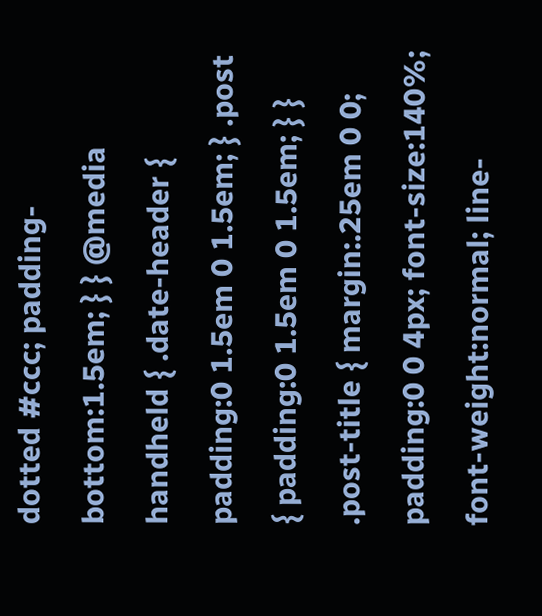dotted #ccc; padding-bottom:1.5em; } } @media handheld { .date-header { padding:0 1.5em 0 1.5em; } .post { padding:0 1.5em 0 1.5em; } } .post-title { margin:.25em 0 0; padding:0 0 4px; font-size:140%; font-weight:normal; line-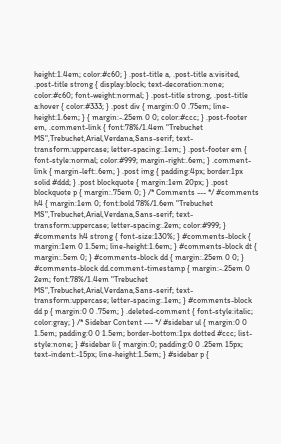height:1.4em; color:#c60; } .post-title a, .post-title a:visited, .post-title strong { display:block; text-decoration:none; color:#c60; font-weight:normal; } .post-title strong, .post-title a:hover { color:#333; } .post div { margin:0 0 .75em; line-height:1.6em; } { margin:-.25em 0 0; color:#ccc; } .post-footer em, .comment-link { font:78%/1.4em "Trebuchet MS",Trebuchet,Arial,Verdana,Sans-serif; text-transform:uppercase; letter-spacing:.1em; } .post-footer em { font-style:normal; color:#999; margin-right:.6em; } .comment-link { margin-left:.6em; } .post img { padding:4px; border:1px solid #ddd; } .post blockquote { margin:1em 20px; } .post blockquote p { margin:.75em 0; } /* Comments --- */ #comments h4 { margin:1em 0; font:bold 78%/1.6em "Trebuchet MS",Trebuchet,Arial,Verdana,Sans-serif; text-transform:uppercase; letter-spacing:.2em; color:#999; } #comments h4 strong { font-size:130%; } #comments-block { margin:1em 0 1.5em; line-height:1.6em; } #comments-block dt { margin:.5em 0; } #comments-block dd { margin:.25em 0 0; } #comments-block dd.comment-timestamp { margin:-.25em 0 2em; font:78%/1.4em "Trebuchet MS",Trebuchet,Arial,Verdana,Sans-serif; text-transform:uppercase; letter-spacing:.1em; } #comments-block dd p { margin:0 0 .75em; } .deleted-comment { font-style:italic; color:gray; } /* Sidebar Content --- */ #sidebar ul { margin:0 0 1.5em; padding:0 0 1.5em; border-bottom:1px dotted #ccc; list-style:none; } #sidebar li { margin:0; padding:0 0 .25em 15px; text-indent:-15px; line-height:1.5em; } #sidebar p {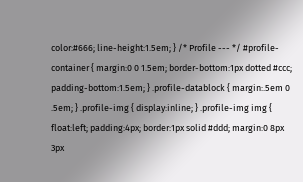color:#666; line-height:1.5em; } /* Profile --- */ #profile-container { margin:0 0 1.5em; border-bottom:1px dotted #ccc; padding-bottom:1.5em; } .profile-datablock { margin:.5em 0 .5em; } .profile-img { display:inline; } .profile-img img { float:left; padding:4px; border:1px solid #ddd; margin:0 8px 3px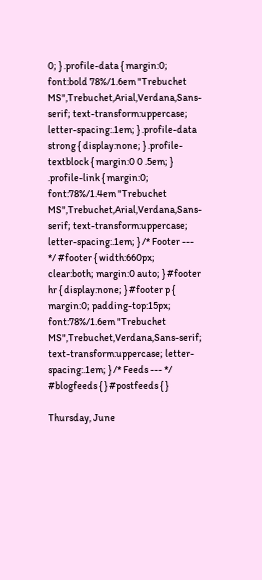0; } .profile-data { margin:0; font:bold 78%/1.6em "Trebuchet MS",Trebuchet,Arial,Verdana,Sans-serif; text-transform:uppercase; letter-spacing:.1em; } .profile-data strong { display:none; } .profile-textblock { margin:0 0 .5em; } .profile-link { margin:0; font:78%/1.4em "Trebuchet MS",Trebuchet,Arial,Verdana,Sans-serif; text-transform:uppercase; letter-spacing:.1em; } /* Footer --- */ #footer { width:660px; clear:both; margin:0 auto; } #footer hr { display:none; } #footer p { margin:0; padding-top:15px; font:78%/1.6em "Trebuchet MS",Trebuchet,Verdana,Sans-serif; text-transform:uppercase; letter-spacing:.1em; } /* Feeds --- */ #blogfeeds { } #postfeeds { }

Thursday, June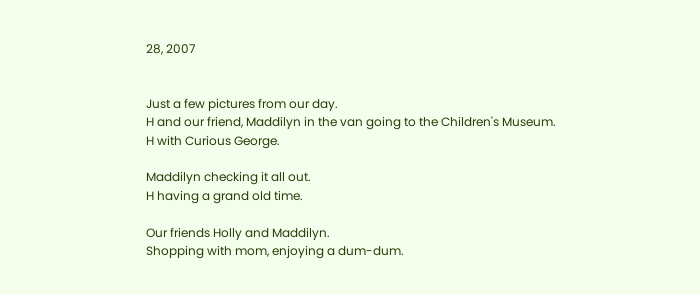28, 2007


Just a few pictures from our day.
H and our friend, Maddilyn in the van going to the Children's Museum.
H with Curious George.

Maddilyn checking it all out.
H having a grand old time.

Our friends Holly and Maddilyn.
Shopping with mom, enjoying a dum-dum.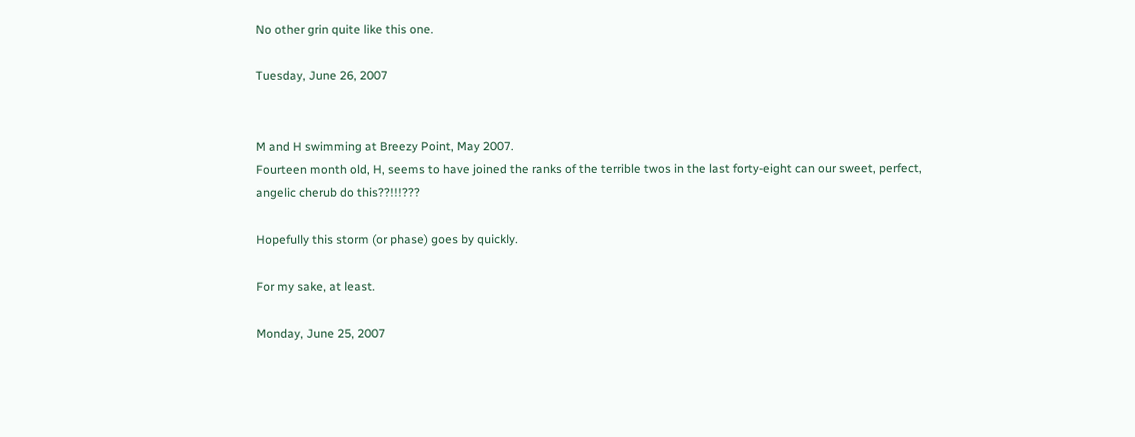No other grin quite like this one.

Tuesday, June 26, 2007


M and H swimming at Breezy Point, May 2007.
Fourteen month old, H, seems to have joined the ranks of the terrible twos in the last forty-eight can our sweet, perfect, angelic cherub do this??!!!???

Hopefully this storm (or phase) goes by quickly.

For my sake, at least.

Monday, June 25, 2007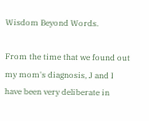Wisdom Beyond Words.

From the time that we found out my mom's diagnosis, J and I have been very deliberate in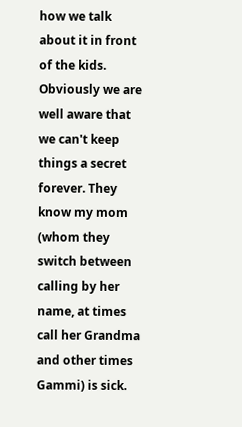how we talk about it in front of the kids. Obviously we are well aware that we can't keep things a secret forever. They know my mom (whom they switch between calling by her name, at times call her Grandma and other times Gammi) is sick.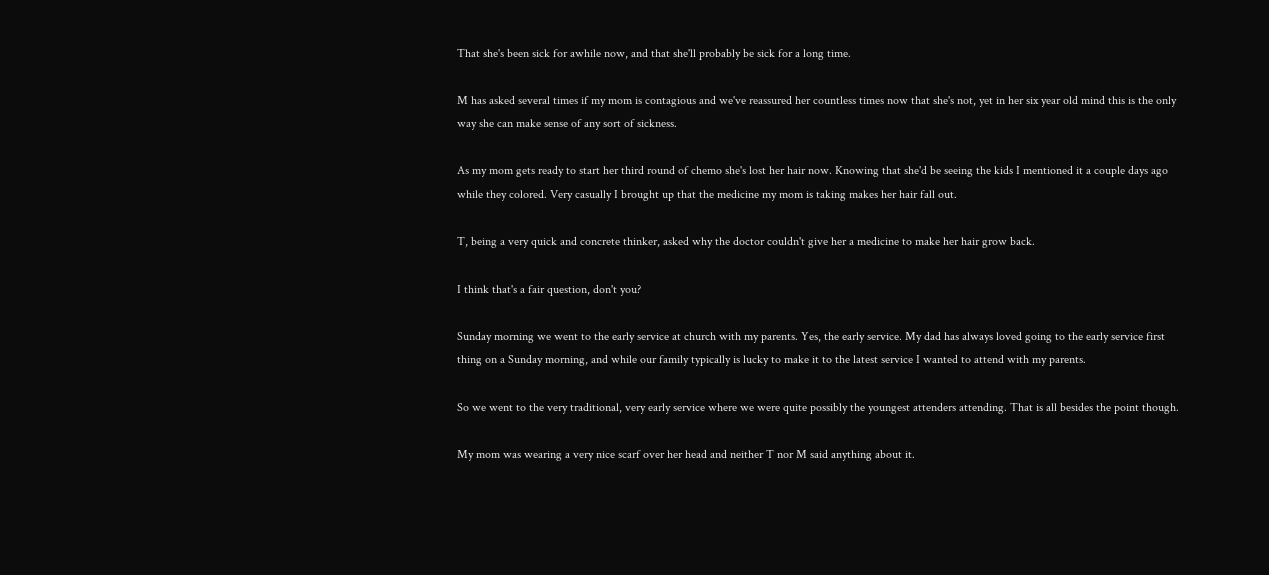That she's been sick for awhile now, and that she'll probably be sick for a long time.

M has asked several times if my mom is contagious and we've reassured her countless times now that she's not, yet in her six year old mind this is the only way she can make sense of any sort of sickness.

As my mom gets ready to start her third round of chemo she's lost her hair now. Knowing that she'd be seeing the kids I mentioned it a couple days ago while they colored. Very casually I brought up that the medicine my mom is taking makes her hair fall out.

T, being a very quick and concrete thinker, asked why the doctor couldn't give her a medicine to make her hair grow back.

I think that's a fair question, don't you?

Sunday morning we went to the early service at church with my parents. Yes, the early service. My dad has always loved going to the early service first thing on a Sunday morning, and while our family typically is lucky to make it to the latest service I wanted to attend with my parents.

So we went to the very traditional, very early service where we were quite possibly the youngest attenders attending. That is all besides the point though.

My mom was wearing a very nice scarf over her head and neither T nor M said anything about it.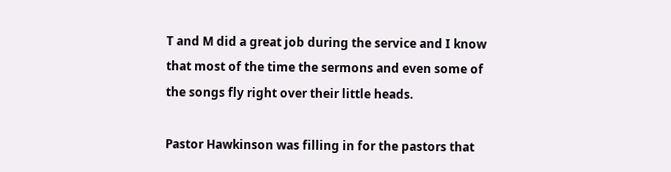T and M did a great job during the service and I know that most of the time the sermons and even some of the songs fly right over their little heads.

Pastor Hawkinson was filling in for the pastors that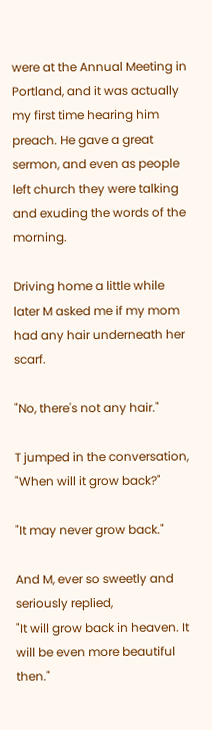were at the Annual Meeting in Portland, and it was actually my first time hearing him preach. He gave a great sermon, and even as people left church they were talking and exuding the words of the morning.

Driving home a little while later M asked me if my mom had any hair underneath her scarf.

"No, there's not any hair."

T jumped in the conversation, "When will it grow back?"

"It may never grow back."

And M, ever so sweetly and seriously replied,
"It will grow back in heaven. It will be even more beautiful then."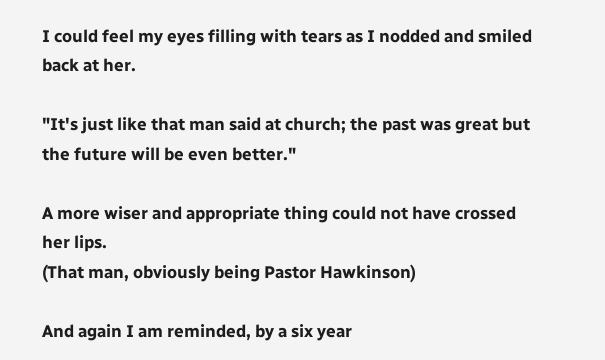I could feel my eyes filling with tears as I nodded and smiled back at her.

"It's just like that man said at church; the past was great but the future will be even better."

A more wiser and appropriate thing could not have crossed her lips.
(That man, obviously being Pastor Hawkinson)

And again I am reminded, by a six year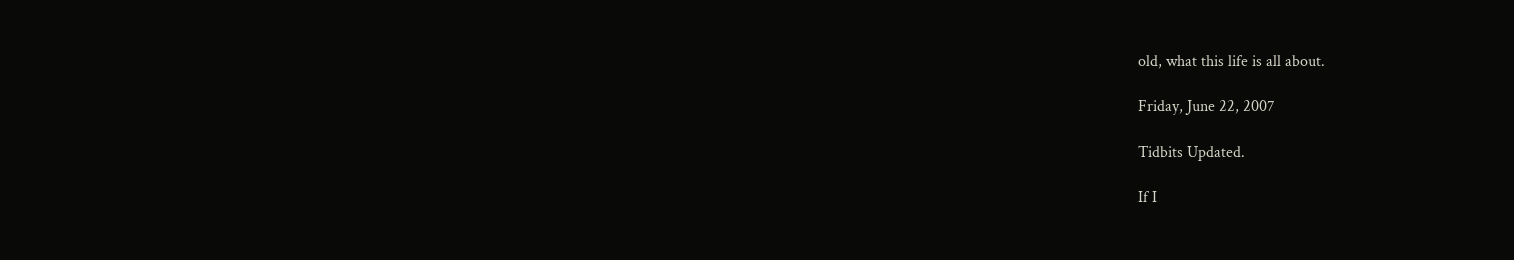old, what this life is all about.

Friday, June 22, 2007

Tidbits Updated.

If I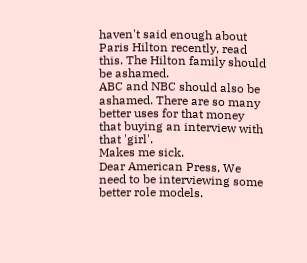haven't said enough about Paris Hilton recently, read this. The Hilton family should be ashamed.
ABC and NBC should also be ashamed. There are so many better uses for that money that buying an interview with that 'girl'.
Makes me sick.
Dear American Press, We need to be interviewing some better role models.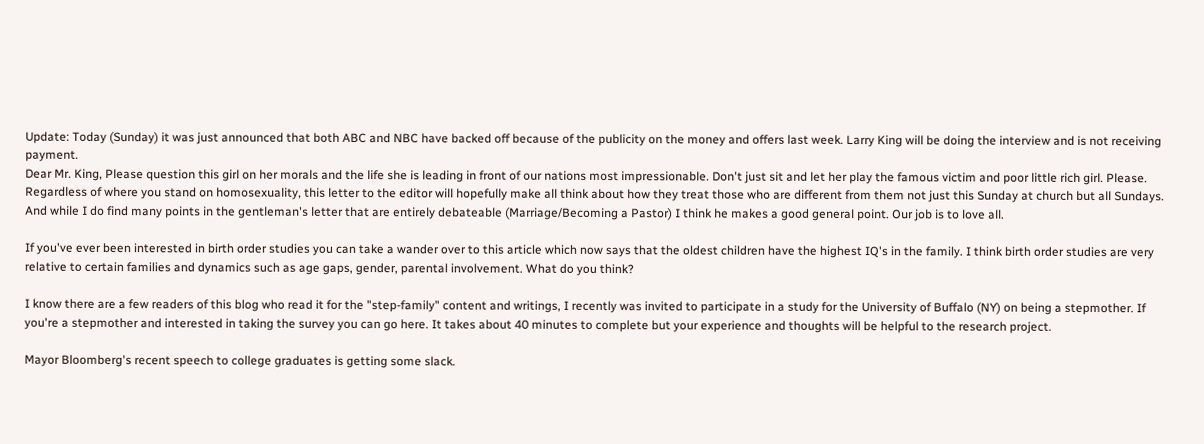Update: Today (Sunday) it was just announced that both ABC and NBC have backed off because of the publicity on the money and offers last week. Larry King will be doing the interview and is not receiving payment.
Dear Mr. King, Please question this girl on her morals and the life she is leading in front of our nations most impressionable. Don't just sit and let her play the famous victim and poor little rich girl. Please.
Regardless of where you stand on homosexuality, this letter to the editor will hopefully make all think about how they treat those who are different from them not just this Sunday at church but all Sundays. And while I do find many points in the gentleman's letter that are entirely debateable (Marriage/Becoming a Pastor) I think he makes a good general point. Our job is to love all.

If you've ever been interested in birth order studies you can take a wander over to this article which now says that the oldest children have the highest IQ's in the family. I think birth order studies are very relative to certain families and dynamics such as age gaps, gender, parental involvement. What do you think?

I know there are a few readers of this blog who read it for the "step-family" content and writings, I recently was invited to participate in a study for the University of Buffalo (NY) on being a stepmother. If you're a stepmother and interested in taking the survey you can go here. It takes about 40 minutes to complete but your experience and thoughts will be helpful to the research project.

Mayor Bloomberg's recent speech to college graduates is getting some slack.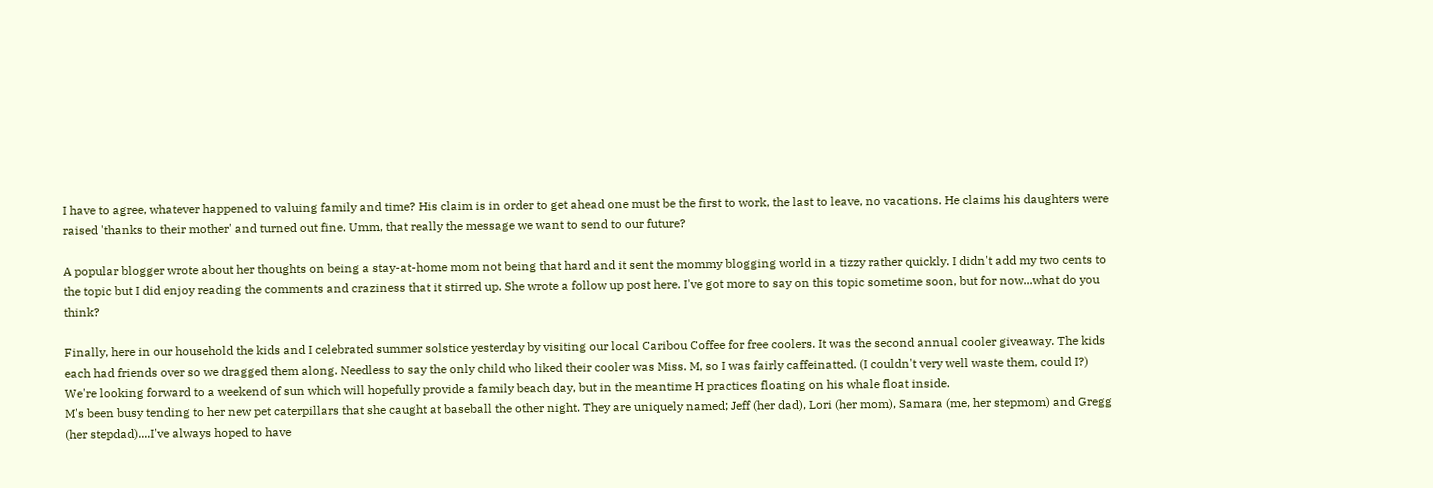I have to agree, whatever happened to valuing family and time? His claim is in order to get ahead one must be the first to work, the last to leave, no vacations. He claims his daughters were raised 'thanks to their mother' and turned out fine. Umm, that really the message we want to send to our future?

A popular blogger wrote about her thoughts on being a stay-at-home mom not being that hard and it sent the mommy blogging world in a tizzy rather quickly. I didn't add my two cents to the topic but I did enjoy reading the comments and craziness that it stirred up. She wrote a follow up post here. I've got more to say on this topic sometime soon, but for now...what do you think?

Finally, here in our household the kids and I celebrated summer solstice yesterday by visiting our local Caribou Coffee for free coolers. It was the second annual cooler giveaway. The kids each had friends over so we dragged them along. Needless to say the only child who liked their cooler was Miss. M, so I was fairly caffeinatted. (I couldn't very well waste them, could I?)
We're looking forward to a weekend of sun which will hopefully provide a family beach day, but in the meantime H practices floating on his whale float inside.
M's been busy tending to her new pet caterpillars that she caught at baseball the other night. They are uniquely named; Jeff (her dad), Lori (her mom), Samara (me, her stepmom) and Gregg (her stepdad)....I've always hoped to have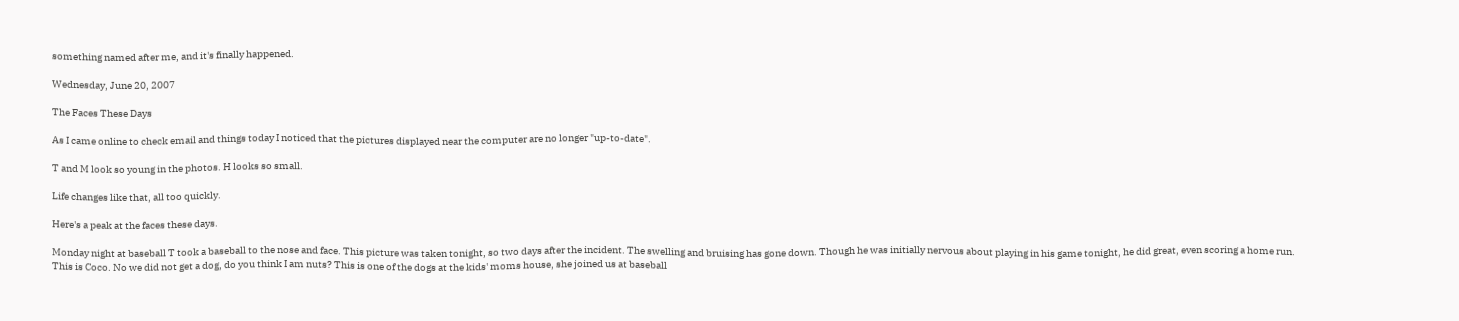something named after me, and it's finally happened.

Wednesday, June 20, 2007

The Faces These Days

As I came online to check email and things today I noticed that the pictures displayed near the computer are no longer "up-to-date".

T and M look so young in the photos. H looks so small.

Life changes like that, all too quickly.

Here's a peak at the faces these days.

Monday night at baseball T took a baseball to the nose and face. This picture was taken tonight, so two days after the incident. The swelling and bruising has gone down. Though he was initially nervous about playing in his game tonight, he did great, even scoring a home run.
This is Coco. No we did not get a dog, do you think I am nuts? This is one of the dogs at the kids' moms house, she joined us at baseball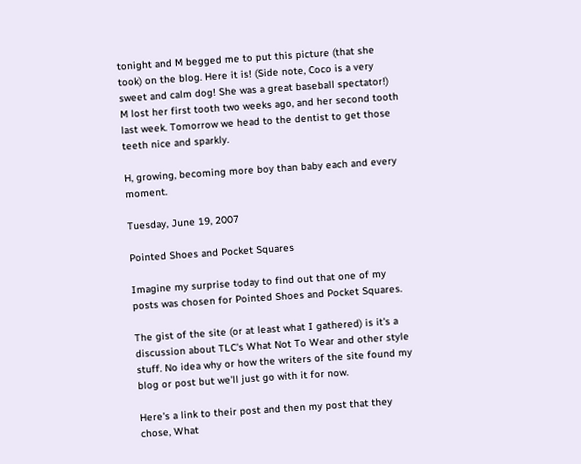tonight and M begged me to put this picture (that she took) on the blog. Here it is! (Side note, Coco is a very sweet and calm dog! She was a great baseball spectator!)
M lost her first tooth two weeks ago, and her second tooth last week. Tomorrow we head to the dentist to get those teeth nice and sparkly.

H, growing, becoming more boy than baby each and every moment.

Tuesday, June 19, 2007

Pointed Shoes and Pocket Squares

Imagine my surprise today to find out that one of my posts was chosen for Pointed Shoes and Pocket Squares.

The gist of the site (or at least what I gathered) is it's a discussion about TLC's What Not To Wear and other style stuff. No idea why or how the writers of the site found my blog or post but we'll just go with it for now.

Here's a link to their post and then my post that they chose, What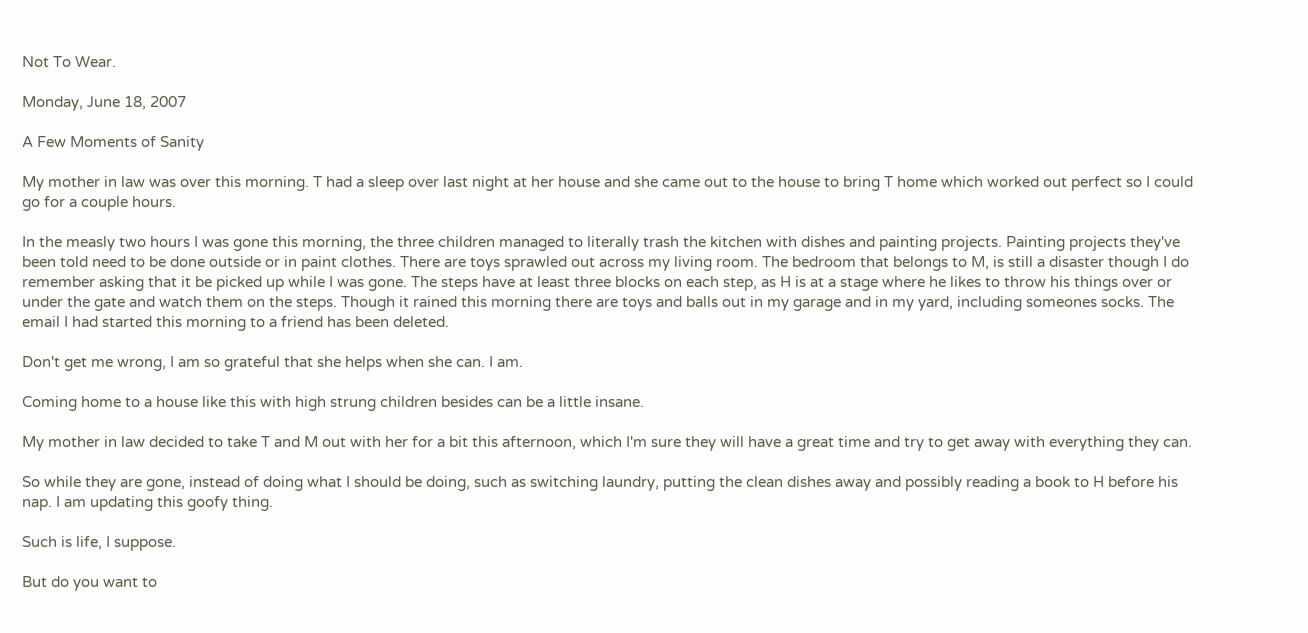Not To Wear.

Monday, June 18, 2007

A Few Moments of Sanity

My mother in law was over this morning. T had a sleep over last night at her house and she came out to the house to bring T home which worked out perfect so I could go for a couple hours.

In the measly two hours I was gone this morning, the three children managed to literally trash the kitchen with dishes and painting projects. Painting projects they've been told need to be done outside or in paint clothes. There are toys sprawled out across my living room. The bedroom that belongs to M, is still a disaster though I do remember asking that it be picked up while I was gone. The steps have at least three blocks on each step, as H is at a stage where he likes to throw his things over or under the gate and watch them on the steps. Though it rained this morning there are toys and balls out in my garage and in my yard, including someones socks. The email I had started this morning to a friend has been deleted.

Don't get me wrong, I am so grateful that she helps when she can. I am.

Coming home to a house like this with high strung children besides can be a little insane.

My mother in law decided to take T and M out with her for a bit this afternoon, which I'm sure they will have a great time and try to get away with everything they can.

So while they are gone, instead of doing what I should be doing, such as switching laundry, putting the clean dishes away and possibly reading a book to H before his nap. I am updating this goofy thing.

Such is life, I suppose.

But do you want to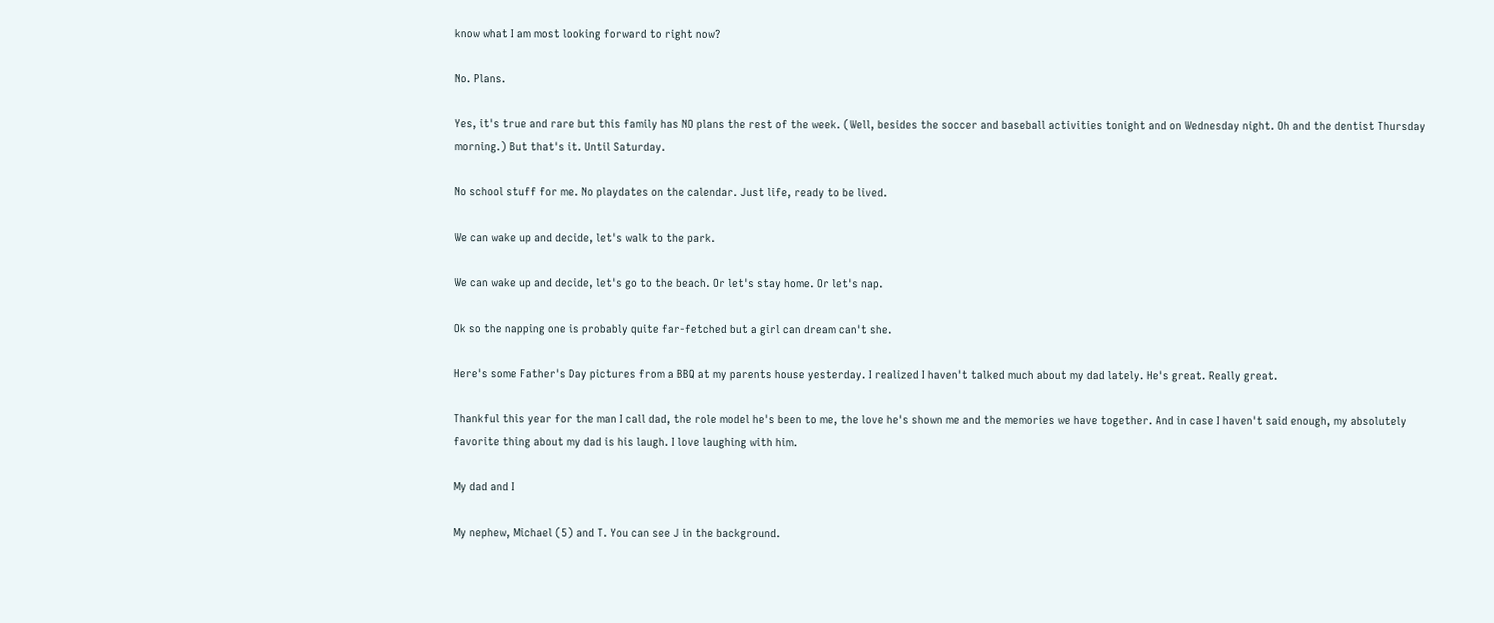know what I am most looking forward to right now?

No. Plans.

Yes, it's true and rare but this family has NO plans the rest of the week. (Well, besides the soccer and baseball activities tonight and on Wednesday night. Oh and the dentist Thursday morning.) But that's it. Until Saturday.

No school stuff for me. No playdates on the calendar. Just life, ready to be lived.

We can wake up and decide, let's walk to the park.

We can wake up and decide, let's go to the beach. Or let's stay home. Or let's nap.

Ok so the napping one is probably quite far-fetched but a girl can dream can't she.

Here's some Father's Day pictures from a BBQ at my parents house yesterday. I realized I haven't talked much about my dad lately. He's great. Really great.

Thankful this year for the man I call dad, the role model he's been to me, the love he's shown me and the memories we have together. And in case I haven't said enough, my absolutely favorite thing about my dad is his laugh. I love laughing with him.

My dad and I

My nephew, Michael (5) and T. You can see J in the background.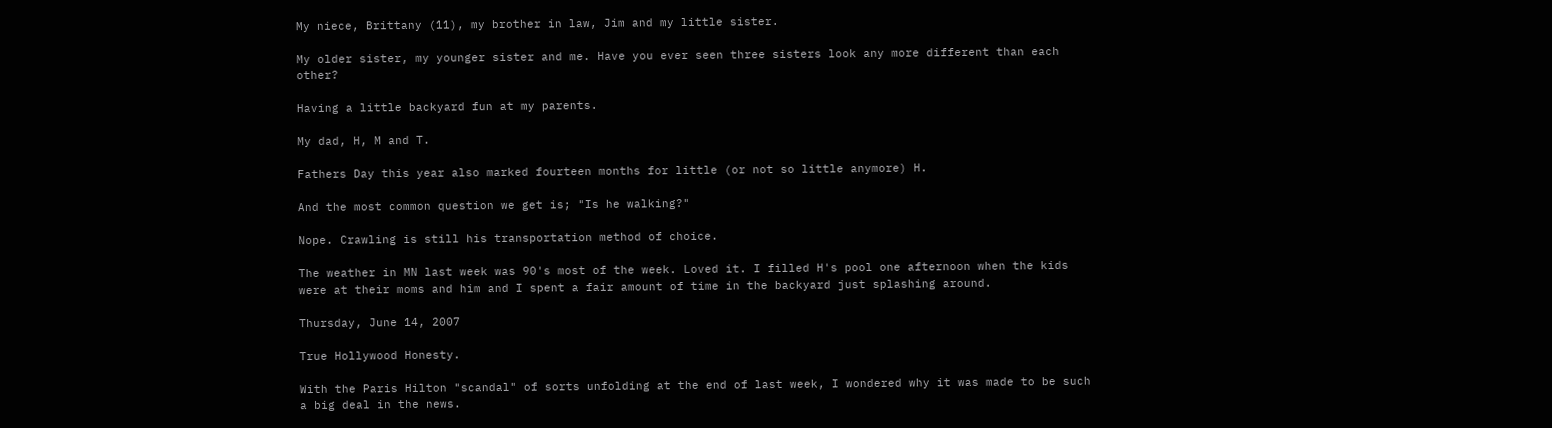My niece, Brittany (11), my brother in law, Jim and my little sister.

My older sister, my younger sister and me. Have you ever seen three sisters look any more different than each other?

Having a little backyard fun at my parents.

My dad, H, M and T.

Fathers Day this year also marked fourteen months for little (or not so little anymore) H.

And the most common question we get is; "Is he walking?"

Nope. Crawling is still his transportation method of choice.

The weather in MN last week was 90's most of the week. Loved it. I filled H's pool one afternoon when the kids were at their moms and him and I spent a fair amount of time in the backyard just splashing around.

Thursday, June 14, 2007

True Hollywood Honesty.

With the Paris Hilton "scandal" of sorts unfolding at the end of last week, I wondered why it was made to be such a big deal in the news.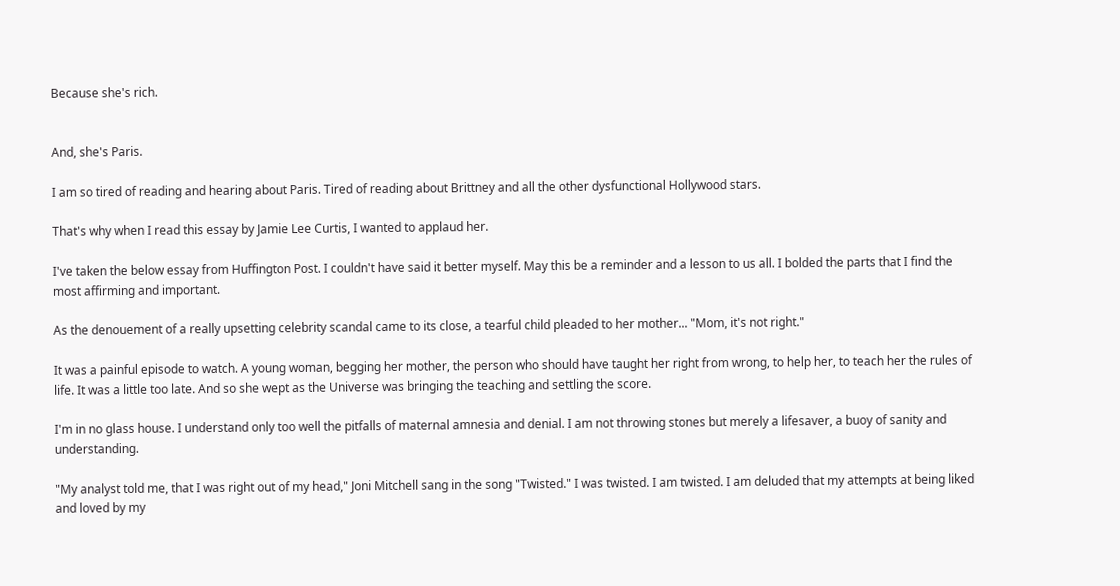Because she's rich.


And, she's Paris.

I am so tired of reading and hearing about Paris. Tired of reading about Brittney and all the other dysfunctional Hollywood stars.

That's why when I read this essay by Jamie Lee Curtis, I wanted to applaud her.

I've taken the below essay from Huffington Post. I couldn't have said it better myself. May this be a reminder and a lesson to us all. I bolded the parts that I find the most affirming and important.

As the denouement of a really upsetting celebrity scandal came to its close, a tearful child pleaded to her mother... "Mom, it's not right."

It was a painful episode to watch. A young woman, begging her mother, the person who should have taught her right from wrong, to help her, to teach her the rules of life. It was a little too late. And so she wept as the Universe was bringing the teaching and settling the score.

I'm in no glass house. I understand only too well the pitfalls of maternal amnesia and denial. I am not throwing stones but merely a lifesaver, a buoy of sanity and understanding.

"My analyst told me, that I was right out of my head," Joni Mitchell sang in the song "Twisted." I was twisted. I am twisted. I am deluded that my attempts at being liked and loved by my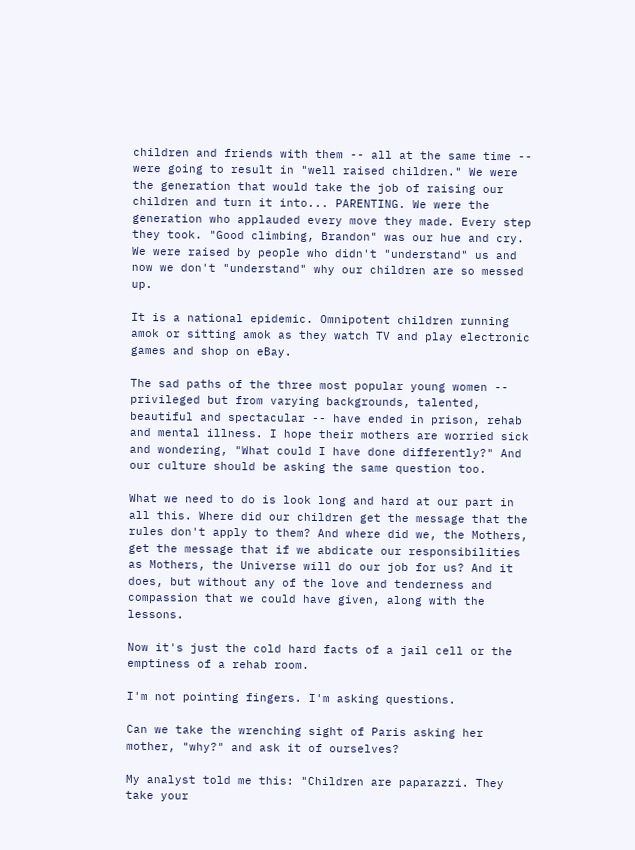children and friends with them -- all at the same time -- were going to result in "well raised children." We were the generation that would take the job of raising our children and turn it into... PARENTING. We were the generation who applauded every move they made. Every step they took. "Good climbing, Brandon" was our hue and cry. We were raised by people who didn't "understand" us and now we don't "understand" why our children are so messed up.

It is a national epidemic. Omnipotent children running amok or sitting amok as they watch TV and play electronic games and shop on eBay.

The sad paths of the three most popular young women -- privileged but from varying backgrounds, talented, beautiful and spectacular -- have ended in prison, rehab and mental illness. I hope their mothers are worried sick and wondering, "What could I have done differently?" And our culture should be asking the same question too.

What we need to do is look long and hard at our part in all this. Where did our children get the message that the rules don't apply to them? And where did we, the Mothers, get the message that if we abdicate our responsibilities as Mothers, the Universe will do our job for us? And it does, but without any of the love and tenderness and compassion that we could have given, along with the lessons.

Now it's just the cold hard facts of a jail cell or the emptiness of a rehab room.

I'm not pointing fingers. I'm asking questions.

Can we take the wrenching sight of Paris asking her mother, "why?" and ask it of ourselves?

My analyst told me this: "Children are paparazzi. They take your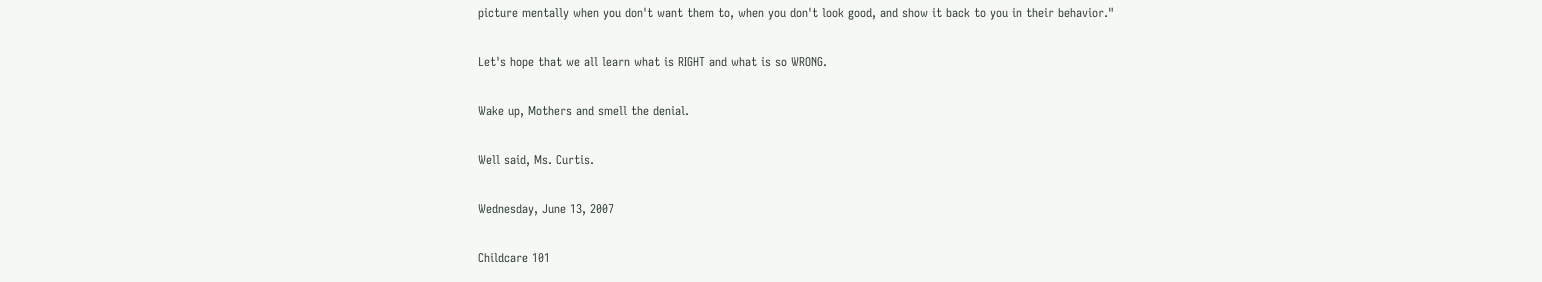picture mentally when you don't want them to, when you don't look good, and show it back to you in their behavior."

Let's hope that we all learn what is RIGHT and what is so WRONG.

Wake up, Mothers and smell the denial.

Well said, Ms. Curtis.

Wednesday, June 13, 2007

Childcare 101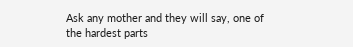Ask any mother and they will say, one of the hardest parts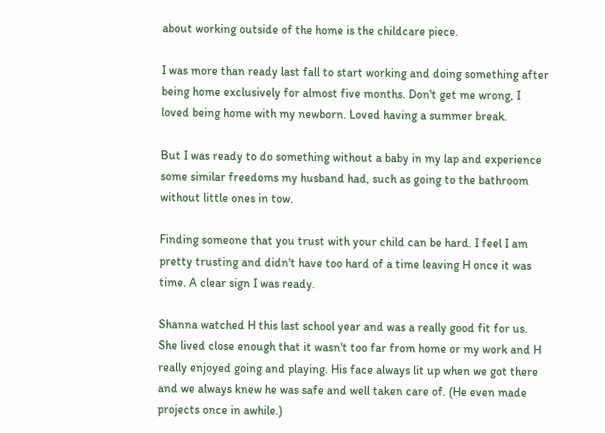about working outside of the home is the childcare piece.

I was more than ready last fall to start working and doing something after being home exclusively for almost five months. Don't get me wrong, I loved being home with my newborn. Loved having a summer break.

But I was ready to do something without a baby in my lap and experience some similar freedoms my husband had, such as going to the bathroom without little ones in tow.

Finding someone that you trust with your child can be hard. I feel I am pretty trusting and didn't have too hard of a time leaving H once it was time. A clear sign I was ready.

Shanna watched H this last school year and was a really good fit for us. She lived close enough that it wasn't too far from home or my work and H really enjoyed going and playing. His face always lit up when we got there and we always knew he was safe and well taken care of. (He even made projects once in awhile.)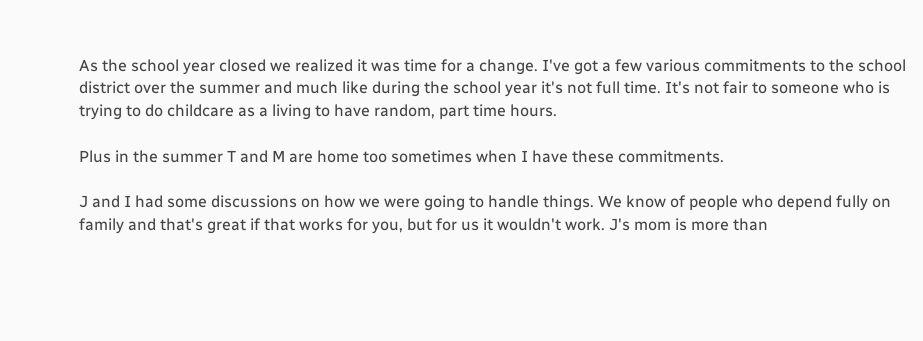As the school year closed we realized it was time for a change. I've got a few various commitments to the school district over the summer and much like during the school year it's not full time. It's not fair to someone who is trying to do childcare as a living to have random, part time hours.

Plus in the summer T and M are home too sometimes when I have these commitments.

J and I had some discussions on how we were going to handle things. We know of people who depend fully on family and that's great if that works for you, but for us it wouldn't work. J's mom is more than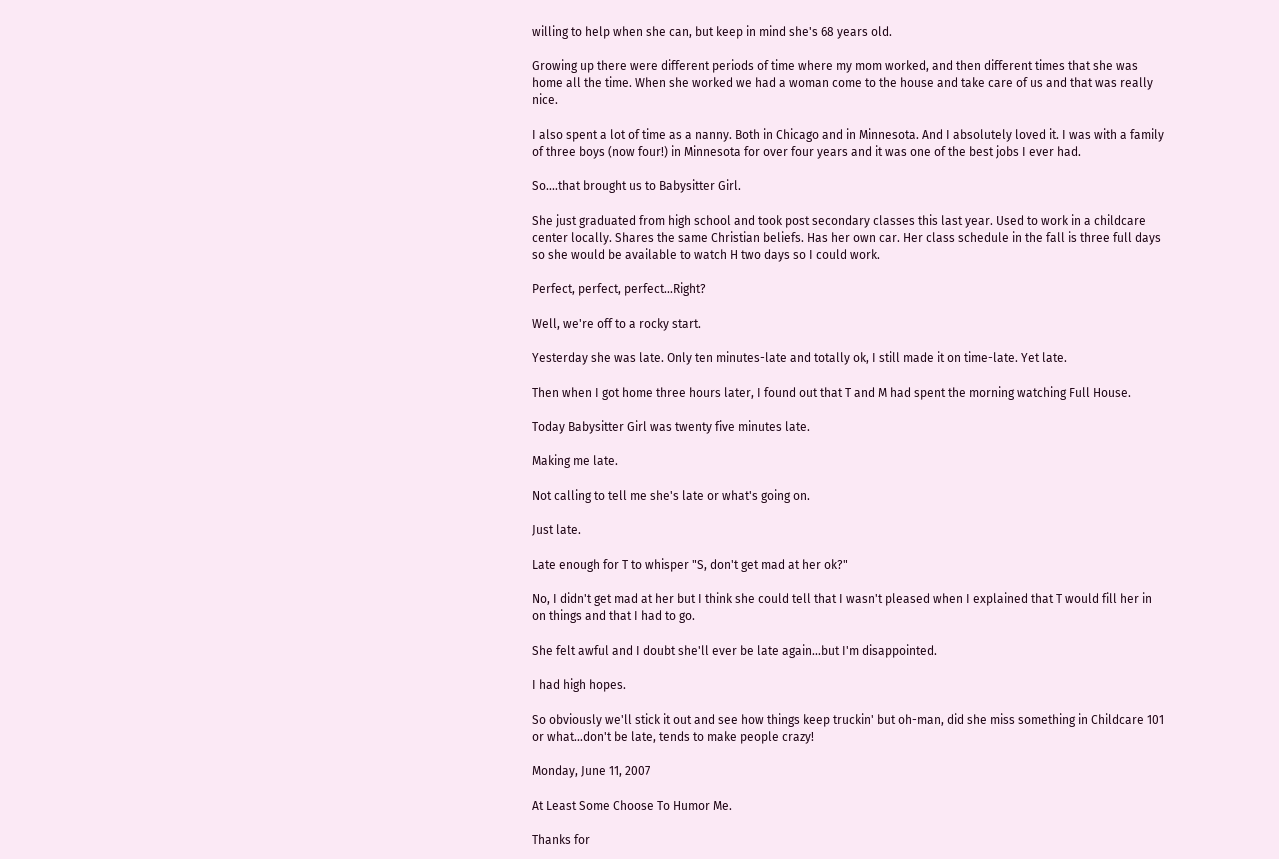willing to help when she can, but keep in mind she's 68 years old.

Growing up there were different periods of time where my mom worked, and then different times that she was home all the time. When she worked we had a woman come to the house and take care of us and that was really nice.

I also spent a lot of time as a nanny. Both in Chicago and in Minnesota. And I absolutely loved it. I was with a family of three boys (now four!) in Minnesota for over four years and it was one of the best jobs I ever had.

So....that brought us to Babysitter Girl.

She just graduated from high school and took post secondary classes this last year. Used to work in a childcare center locally. Shares the same Christian beliefs. Has her own car. Her class schedule in the fall is three full days so she would be available to watch H two days so I could work.

Perfect, perfect, perfect...Right?

Well, we're off to a rocky start.

Yesterday she was late. Only ten minutes-late and totally ok, I still made it on time-late. Yet late.

Then when I got home three hours later, I found out that T and M had spent the morning watching Full House.

Today Babysitter Girl was twenty five minutes late.

Making me late.

Not calling to tell me she's late or what's going on.

Just late.

Late enough for T to whisper "S, don't get mad at her ok?"

No, I didn't get mad at her but I think she could tell that I wasn't pleased when I explained that T would fill her in on things and that I had to go.

She felt awful and I doubt she'll ever be late again...but I'm disappointed.

I had high hopes.

So obviously we'll stick it out and see how things keep truckin' but oh-man, did she miss something in Childcare 101 or what...don't be late, tends to make people crazy!

Monday, June 11, 2007

At Least Some Choose To Humor Me.

Thanks for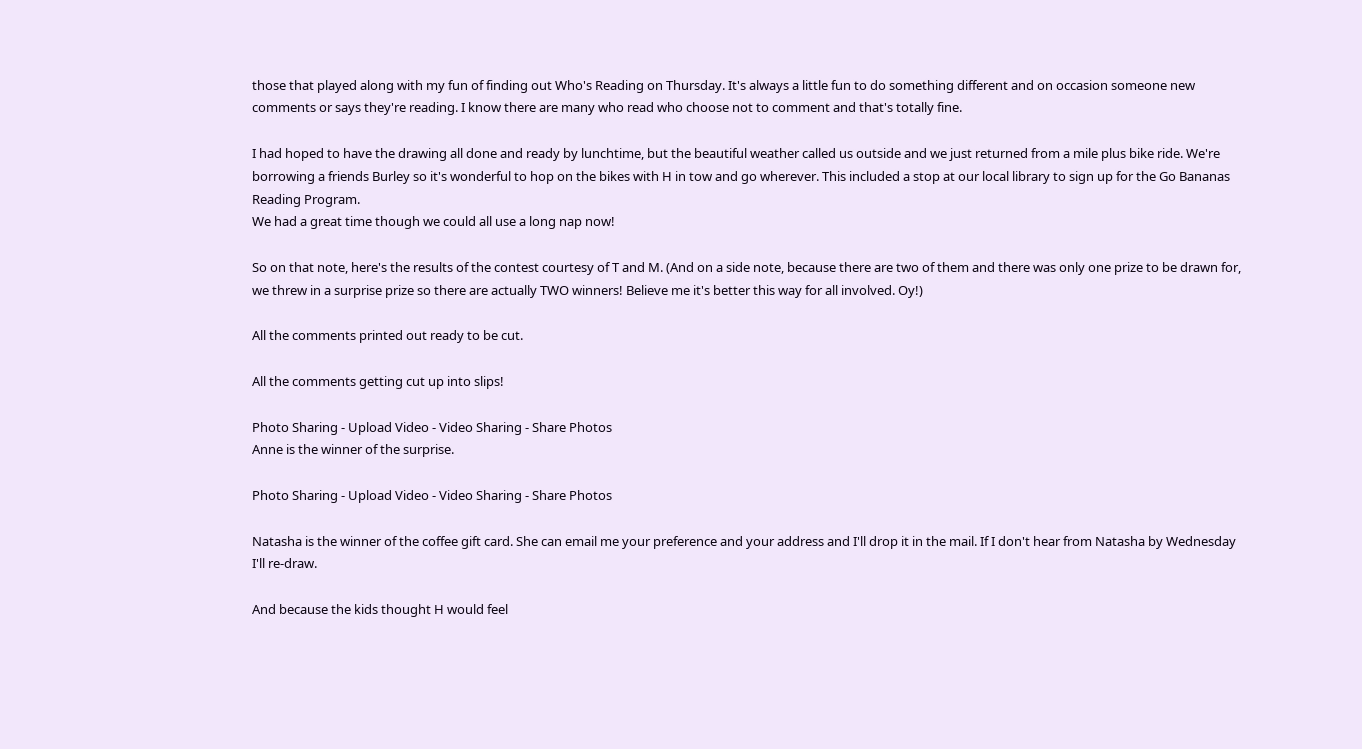those that played along with my fun of finding out Who's Reading on Thursday. It's always a little fun to do something different and on occasion someone new comments or says they're reading. I know there are many who read who choose not to comment and that's totally fine.

I had hoped to have the drawing all done and ready by lunchtime, but the beautiful weather called us outside and we just returned from a mile plus bike ride. We're borrowing a friends Burley so it's wonderful to hop on the bikes with H in tow and go wherever. This included a stop at our local library to sign up for the Go Bananas Reading Program.
We had a great time though we could all use a long nap now!

So on that note, here's the results of the contest courtesy of T and M. (And on a side note, because there are two of them and there was only one prize to be drawn for, we threw in a surprise prize so there are actually TWO winners! Believe me it's better this way for all involved. Oy!)

All the comments printed out ready to be cut.

All the comments getting cut up into slips!

Photo Sharing - Upload Video - Video Sharing - Share Photos
Anne is the winner of the surprise.

Photo Sharing - Upload Video - Video Sharing - Share Photos

Natasha is the winner of the coffee gift card. She can email me your preference and your address and I'll drop it in the mail. If I don't hear from Natasha by Wednesday I'll re-draw.

And because the kids thought H would feel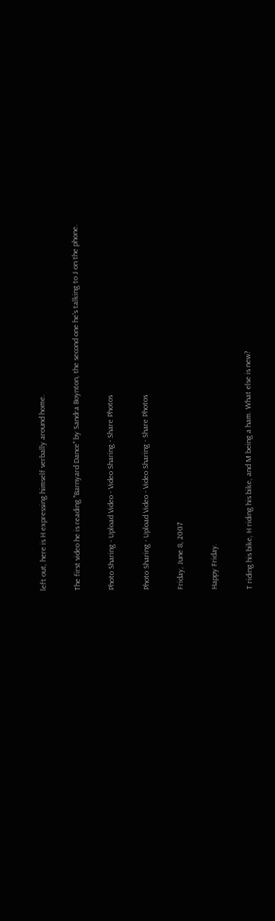left out, here is H expressing himself verbally around home.

The first video he is reading "Barnyard Dance" by Sandra Boynton, the second one he's talking to J on the phone.

Photo Sharing - Upload Video - Video Sharing - Share Photos

Photo Sharing - Upload Video - Video Sharing - Share Photos

Friday, June 8, 2007

Happy Friday.

T riding his bike, H riding his bike, and M being a ham. What else is new?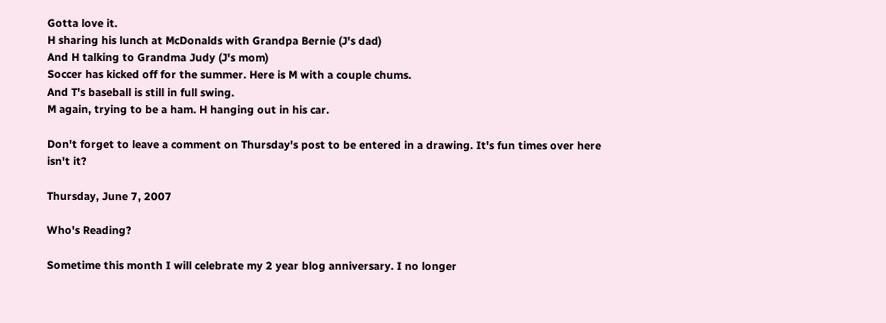Gotta love it.
H sharing his lunch at McDonalds with Grandpa Bernie (J's dad)
And H talking to Grandma Judy (J's mom)
Soccer has kicked off for the summer. Here is M with a couple chums.
And T's baseball is still in full swing.
M again, trying to be a ham. H hanging out in his car.

Don't forget to leave a comment on Thursday's post to be entered in a drawing. It's fun times over here isn't it?

Thursday, June 7, 2007

Who's Reading?

Sometime this month I will celebrate my 2 year blog anniversary. I no longer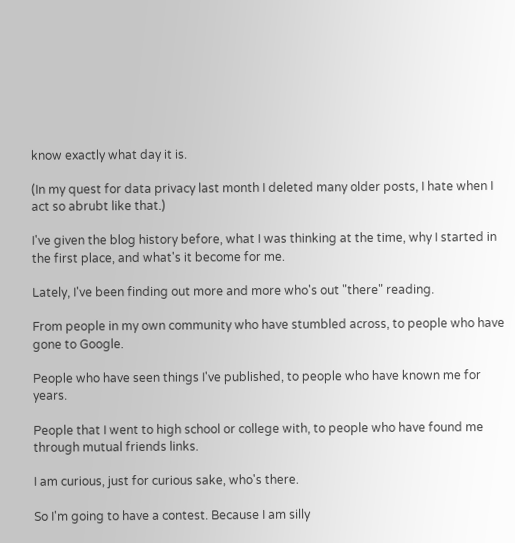know exactly what day it is.

(In my quest for data privacy last month I deleted many older posts, I hate when I act so abrubt like that.)

I've given the blog history before, what I was thinking at the time, why I started in the first place, and what's it become for me.

Lately, I've been finding out more and more who's out "there" reading.

From people in my own community who have stumbled across, to people who have gone to Google.

People who have seen things I've published, to people who have known me for years.

People that I went to high school or college with, to people who have found me through mutual friends links.

I am curious, just for curious sake, who's there.

So I'm going to have a contest. Because I am silly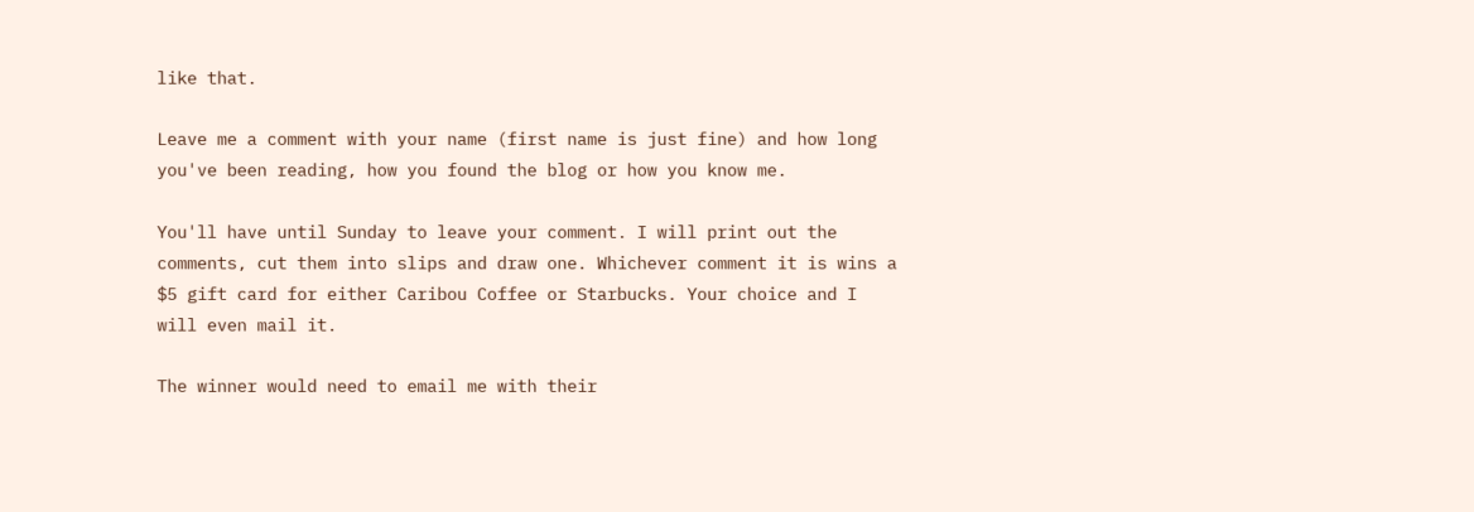like that.

Leave me a comment with your name (first name is just fine) and how long you've been reading, how you found the blog or how you know me.

You'll have until Sunday to leave your comment. I will print out the comments, cut them into slips and draw one. Whichever comment it is wins a $5 gift card for either Caribou Coffee or Starbucks. Your choice and I will even mail it.

The winner would need to email me with their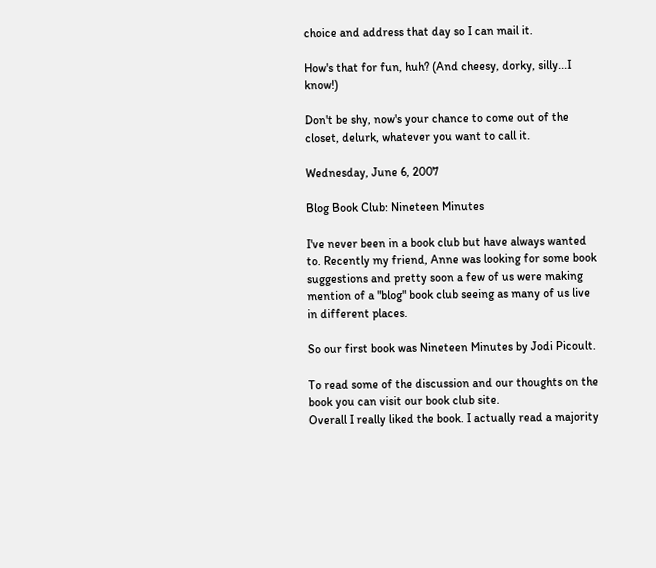choice and address that day so I can mail it.

How's that for fun, huh? (And cheesy, dorky, silly...I know!)

Don't be shy, now's your chance to come out of the closet, delurk, whatever you want to call it.

Wednesday, June 6, 2007

Blog Book Club: Nineteen Minutes

I've never been in a book club but have always wanted to. Recently my friend, Anne was looking for some book suggestions and pretty soon a few of us were making mention of a "blog" book club seeing as many of us live in different places.

So our first book was Nineteen Minutes by Jodi Picoult.

To read some of the discussion and our thoughts on the book you can visit our book club site.
Overall I really liked the book. I actually read a majority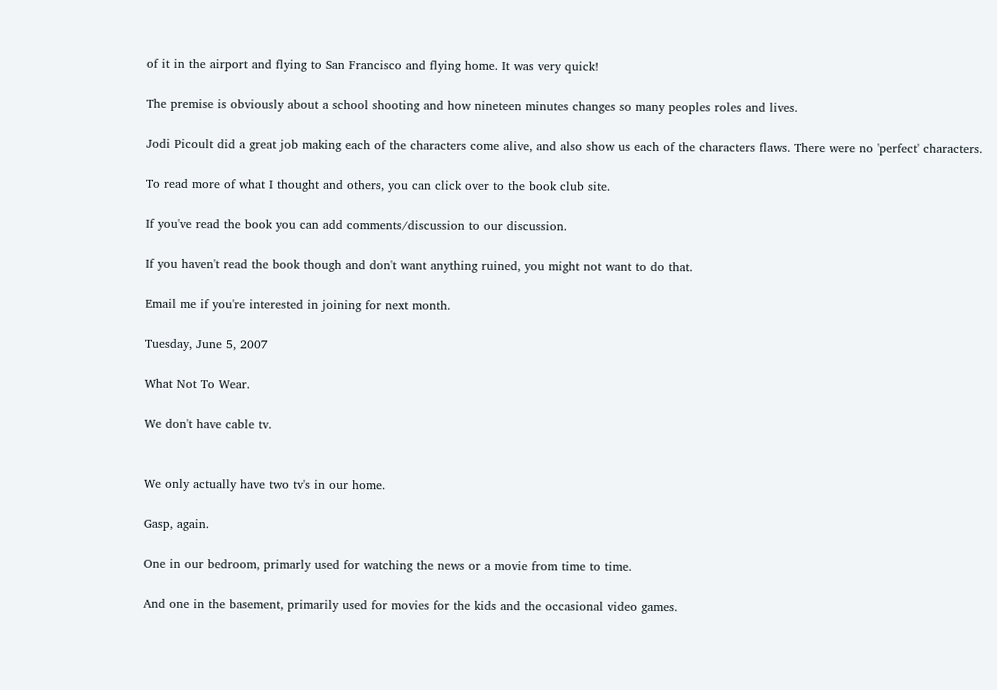of it in the airport and flying to San Francisco and flying home. It was very quick!

The premise is obviously about a school shooting and how nineteen minutes changes so many peoples roles and lives.

Jodi Picoult did a great job making each of the characters come alive, and also show us each of the characters flaws. There were no 'perfect' characters.

To read more of what I thought and others, you can click over to the book club site.

If you've read the book you can add comments/discussion to our discussion.

If you haven't read the book though and don't want anything ruined, you might not want to do that.

Email me if you're interested in joining for next month.

Tuesday, June 5, 2007

What Not To Wear.

We don't have cable tv.


We only actually have two tv's in our home.

Gasp, again.

One in our bedroom, primarly used for watching the news or a movie from time to time.

And one in the basement, primarily used for movies for the kids and the occasional video games.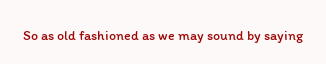So as old fashioned as we may sound by saying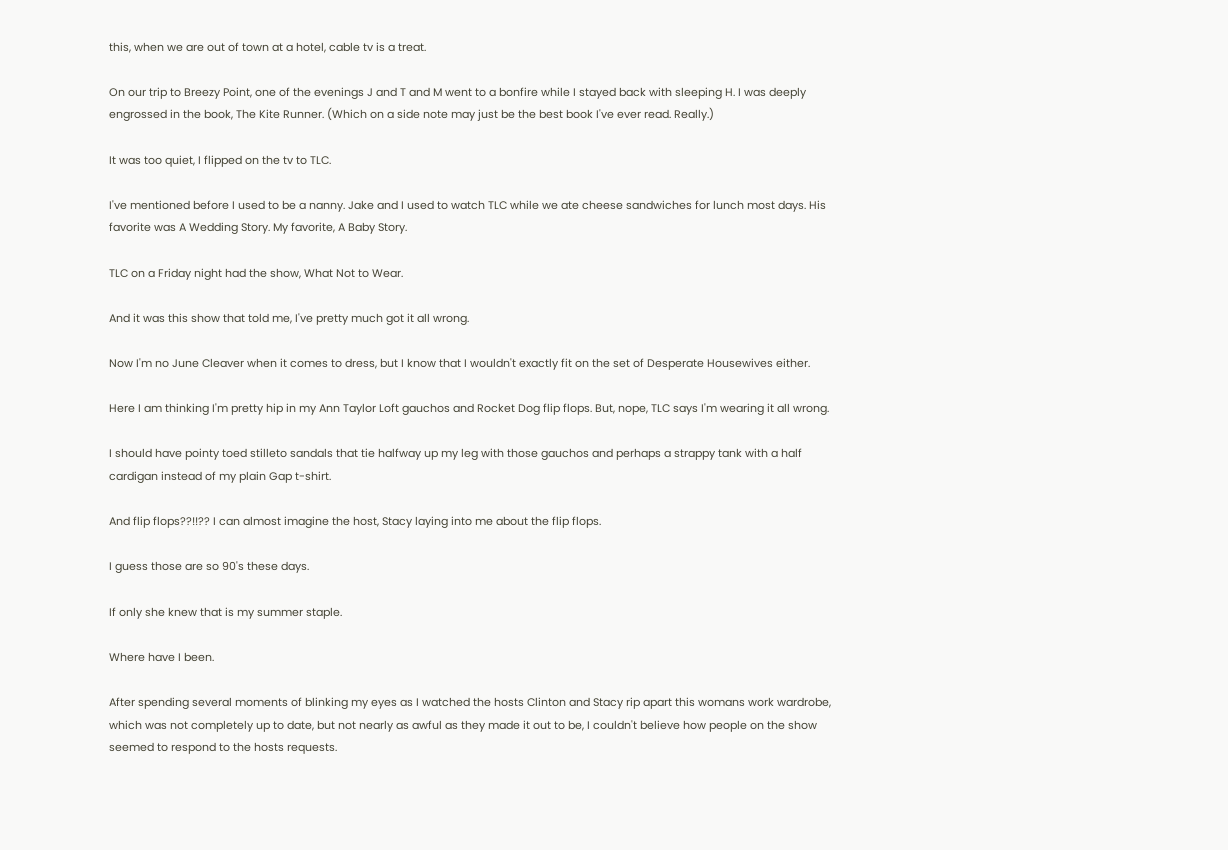this, when we are out of town at a hotel, cable tv is a treat.

On our trip to Breezy Point, one of the evenings J and T and M went to a bonfire while I stayed back with sleeping H. I was deeply engrossed in the book, The Kite Runner. (Which on a side note may just be the best book I've ever read. Really.)

It was too quiet, I flipped on the tv to TLC.

I've mentioned before I used to be a nanny. Jake and I used to watch TLC while we ate cheese sandwiches for lunch most days. His favorite was A Wedding Story. My favorite, A Baby Story.

TLC on a Friday night had the show, What Not to Wear.

And it was this show that told me, I've pretty much got it all wrong.

Now I'm no June Cleaver when it comes to dress, but I know that I wouldn't exactly fit on the set of Desperate Housewives either.

Here I am thinking I'm pretty hip in my Ann Taylor Loft gauchos and Rocket Dog flip flops. But, nope, TLC says I'm wearing it all wrong.

I should have pointy toed stilleto sandals that tie halfway up my leg with those gauchos and perhaps a strappy tank with a half cardigan instead of my plain Gap t-shirt.

And flip flops??!!?? I can almost imagine the host, Stacy laying into me about the flip flops.

I guess those are so 90's these days.

If only she knew that is my summer staple.

Where have I been.

After spending several moments of blinking my eyes as I watched the hosts Clinton and Stacy rip apart this womans work wardrobe, which was not completely up to date, but not nearly as awful as they made it out to be, I couldn't believe how people on the show seemed to respond to the hosts requests.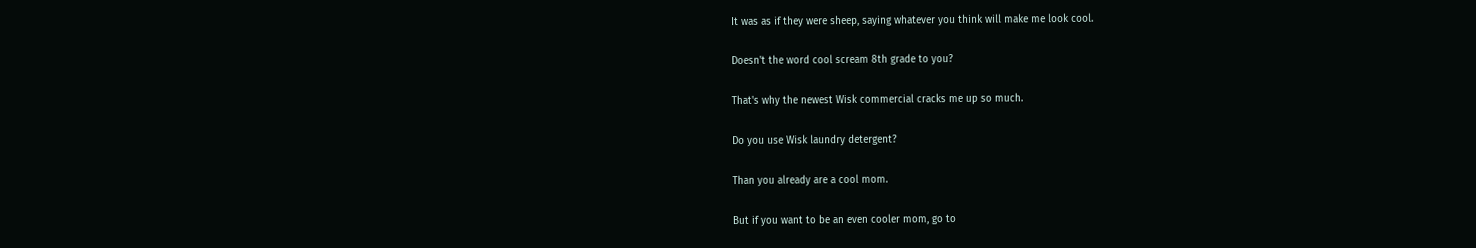It was as if they were sheep, saying whatever you think will make me look cool.

Doesn't the word cool scream 8th grade to you?

That's why the newest Wisk commercial cracks me up so much.

Do you use Wisk laundry detergent?

Than you already are a cool mom.

But if you want to be an even cooler mom, go to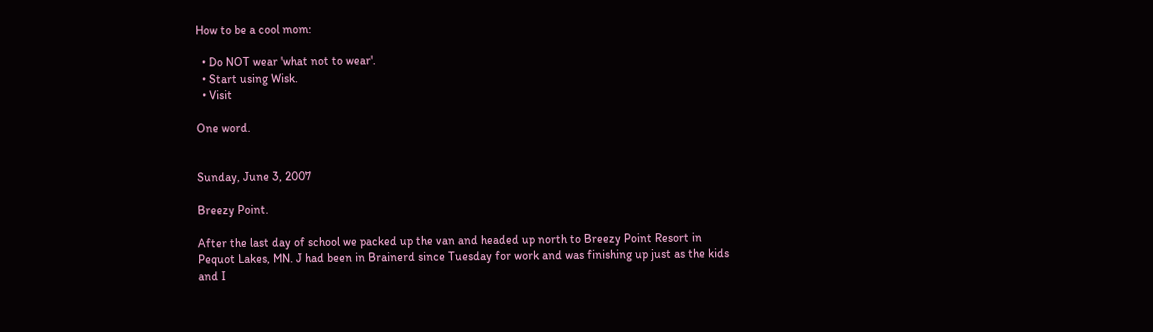How to be a cool mom:

  • Do NOT wear 'what not to wear'.
  • Start using Wisk.
  • Visit

One word.


Sunday, June 3, 2007

Breezy Point.

After the last day of school we packed up the van and headed up north to Breezy Point Resort in Pequot Lakes, MN. J had been in Brainerd since Tuesday for work and was finishing up just as the kids and I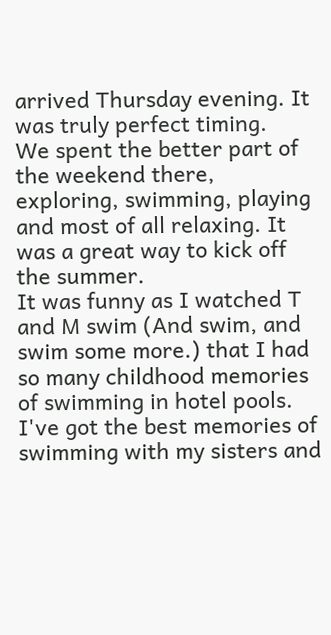arrived Thursday evening. It was truly perfect timing.
We spent the better part of the weekend there, exploring, swimming, playing and most of all relaxing. It was a great way to kick off the summer.
It was funny as I watched T and M swim (And swim, and swim some more.) that I had so many childhood memories of swimming in hotel pools. I've got the best memories of swimming with my sisters and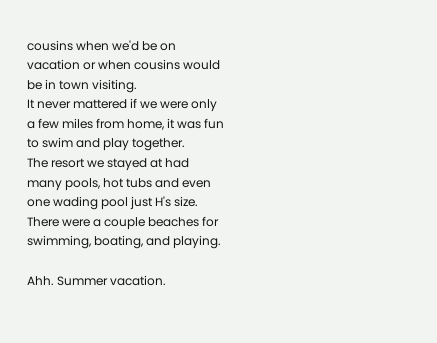cousins when we'd be on vacation or when cousins would be in town visiting.
It never mattered if we were only a few miles from home, it was fun to swim and play together.
The resort we stayed at had many pools, hot tubs and even one wading pool just H's size. There were a couple beaches for swimming, boating, and playing.

Ahh. Summer vacation.